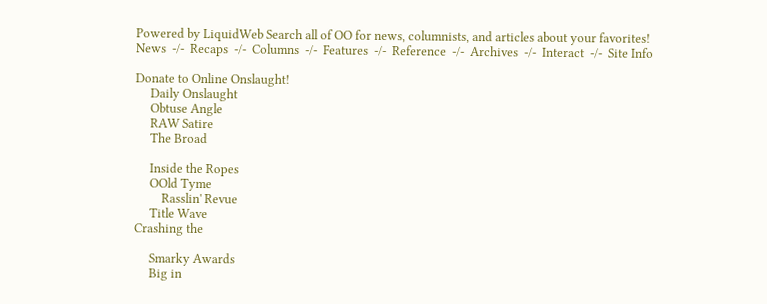Powered by LiquidWeb Search all of OO for news, columnists, and articles about your favorites!
News  -/-  Recaps  -/-  Columns  -/-  Features  -/-  Reference  -/-  Archives  -/-  Interact  -/-  Site Info

Donate to Online Onslaught!
     Daily Onslaught
     Obtuse Angle
     RAW Satire
     The Broad

     Inside the Ropes
     OOld Tyme
         Rasslin' Revue
     Title Wave
Crashing the

     Smarky Awards
     Big in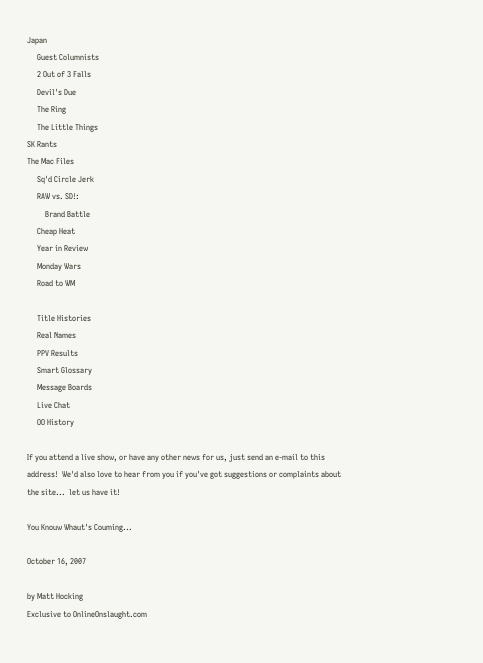Japan
     Guest Columnists
     2 Out of 3 Falls
     Devil's Due
     The Ring
     The Little Things
SK Rants
The Mac Files
     Sq'd Circle Jerk
     RAW vs. SD!:
         Brand Battle
     Cheap Heat
     Year in Review
     Monday Wars
     Road to WM

     Title Histories
     Real Names
     PPV Results
     Smart Glossary
     Message Boards
     Live Chat
     OO History

If you attend a live show, or have any other news for us, just send an e-mail to this address!  We'd also love to hear from you if you've got suggestions or complaints about the site...  let us have it!

You Knouw Whaut's Couming...

October 16, 2007

by Matt Hocking
Exclusive to OnlineOnslaught.com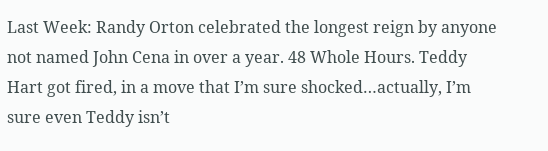Last Week: Randy Orton celebrated the longest reign by anyone not named John Cena in over a year. 48 Whole Hours. Teddy Hart got fired, in a move that I’m sure shocked…actually, I’m sure even Teddy isn’t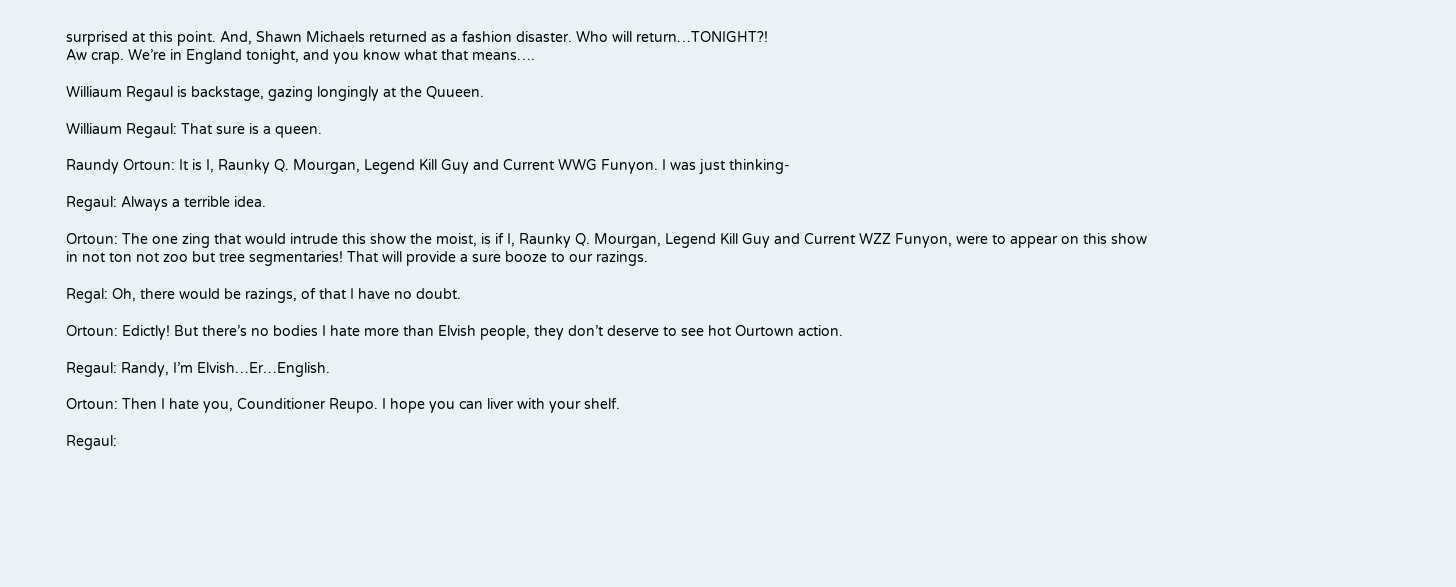surprised at this point. And, Shawn Michaels returned as a fashion disaster. Who will return…TONIGHT?!
Aw crap. We’re in England tonight, and you know what that means….

Williaum Regaul is backstage, gazing longingly at the Quueen.

Williaum Regaul: That sure is a queen.

Raundy Ortoun: It is I, Raunky Q. Mourgan, Legend Kill Guy and Current WWG Funyon. I was just thinking-

Regaul: Always a terrible idea.

Ortoun: The one zing that would intrude this show the moist, is if I, Raunky Q. Mourgan, Legend Kill Guy and Current WZZ Funyon, were to appear on this show in not ton not zoo but tree segmentaries! That will provide a sure booze to our razings.

Regal: Oh, there would be razings, of that I have no doubt.

Ortoun: Edictly! But there’s no bodies I hate more than Elvish people, they don’t deserve to see hot Ourtown action.

Regaul: Randy, I’m Elvish…Er…English.

Ortoun: Then I hate you, Counditioner Reupo. I hope you can liver with your shelf.

Regaul: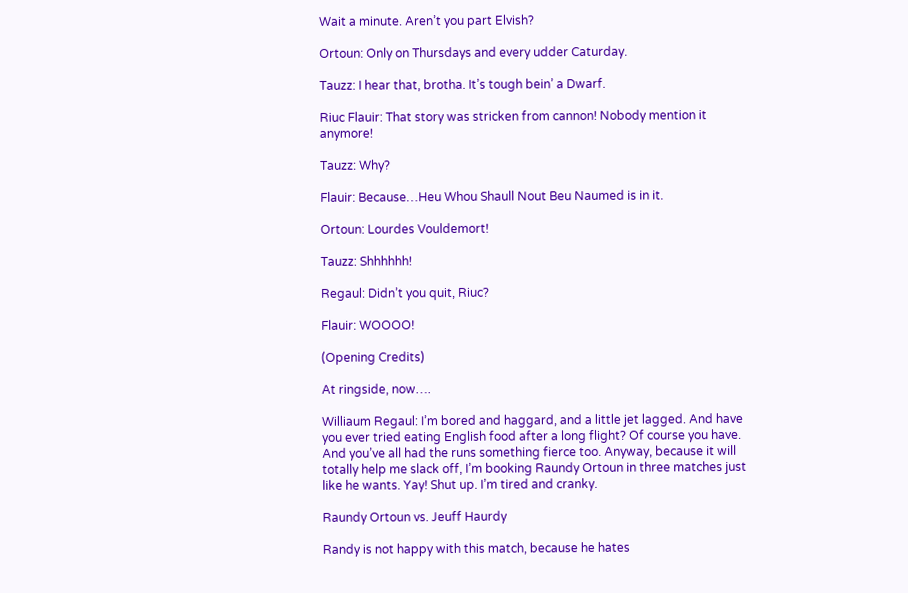Wait a minute. Aren’t you part Elvish?

Ortoun: Only on Thursdays and every udder Caturday.

Tauzz: I hear that, brotha. It’s tough bein’ a Dwarf.

Riuc Flauir: That story was stricken from cannon! Nobody mention it anymore!

Tauzz: Why?

Flauir: Because…Heu Whou Shaull Nout Beu Naumed is in it.

Ortoun: Lourdes Vouldemort!

Tauzz: Shhhhhh!

Regaul: Didn’t you quit, Riuc?

Flauir: WOOOO!

(Opening Credits)

At ringside, now….

Williaum Regaul: I’m bored and haggard, and a little jet lagged. And have you ever tried eating English food after a long flight? Of course you have. And you’ve all had the runs something fierce too. Anyway, because it will totally help me slack off, I’m booking Raundy Ortoun in three matches just like he wants. Yay! Shut up. I’m tired and cranky.

Raundy Ortoun vs. Jeuff Haurdy

Randy is not happy with this match, because he hates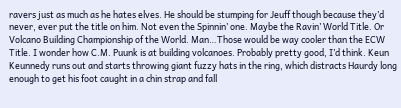ravers just as much as he hates elves. He should be stumping for Jeuff though because they’d never, ever put the title on him. Not even the Spinnin’ one. Maybe the Ravin’ World Title. Or Volcano Building Championship of the World. Man…Those would be way cooler than the ECW Title. I wonder how C.M. Puunk is at building volcanoes. Probably pretty good, I’d think. Keun Keunnedy runs out and starts throwing giant fuzzy hats in the ring, which distracts Haurdy long enough to get his foot caught in a chin strap and fall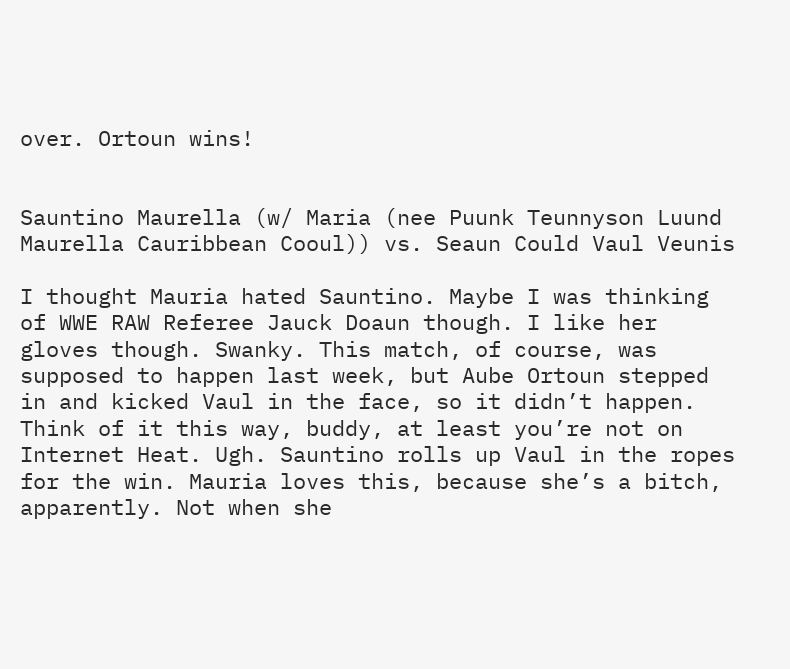over. Ortoun wins!


Sauntino Maurella (w/ Maria (nee Puunk Teunnyson Luund Maurella Cauribbean Cooul)) vs. Seaun Could Vaul Veunis

I thought Mauria hated Sauntino. Maybe I was thinking of WWE RAW Referee Jauck Doaun though. I like her gloves though. Swanky. This match, of course, was supposed to happen last week, but Aube Ortoun stepped in and kicked Vaul in the face, so it didn’t happen. Think of it this way, buddy, at least you’re not on Internet Heat. Ugh. Sauntino rolls up Vaul in the ropes for the win. Mauria loves this, because she’s a bitch, apparently. Not when she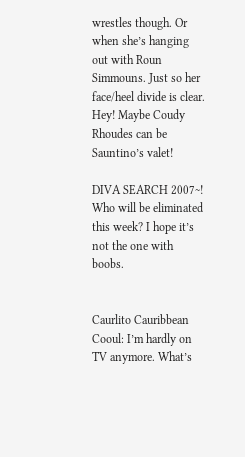wrestles though. Or when she’s hanging out with Roun Simmouns. Just so her face/heel divide is clear. Hey! Maybe Coudy Rhoudes can be Sauntino’s valet!

DIVA SEARCH 2007~! Who will be eliminated this week? I hope it’s not the one with boobs.


Caurlito Cauribbean Cooul: I’m hardly on TV anymore. What’s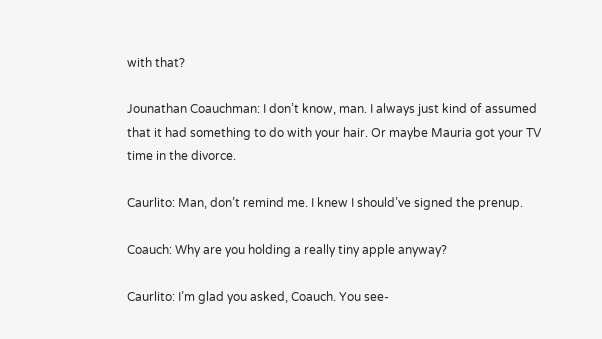with that?

Jounathan Coauchman: I don’t know, man. I always just kind of assumed that it had something to do with your hair. Or maybe Mauria got your TV time in the divorce.

Caurlito: Man, don’t remind me. I knew I should’ve signed the prenup.

Coauch: Why are you holding a really tiny apple anyway?

Caurlito: I’m glad you asked, Coauch. You see-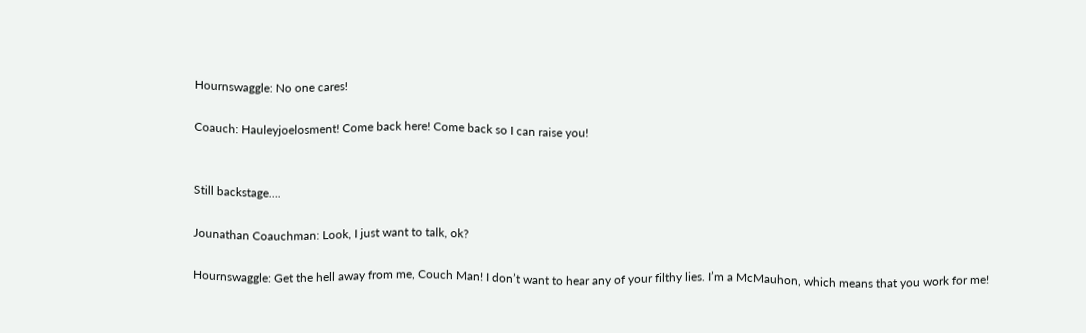Hournswaggle: No one cares!

Coauch: Hauleyjoelosment! Come back here! Come back so I can raise you!


Still backstage….

Jounathan Coauchman: Look, I just want to talk, ok?

Hournswaggle: Get the hell away from me, Couch Man! I don’t want to hear any of your filthy lies. I’m a McMauhon, which means that you work for me!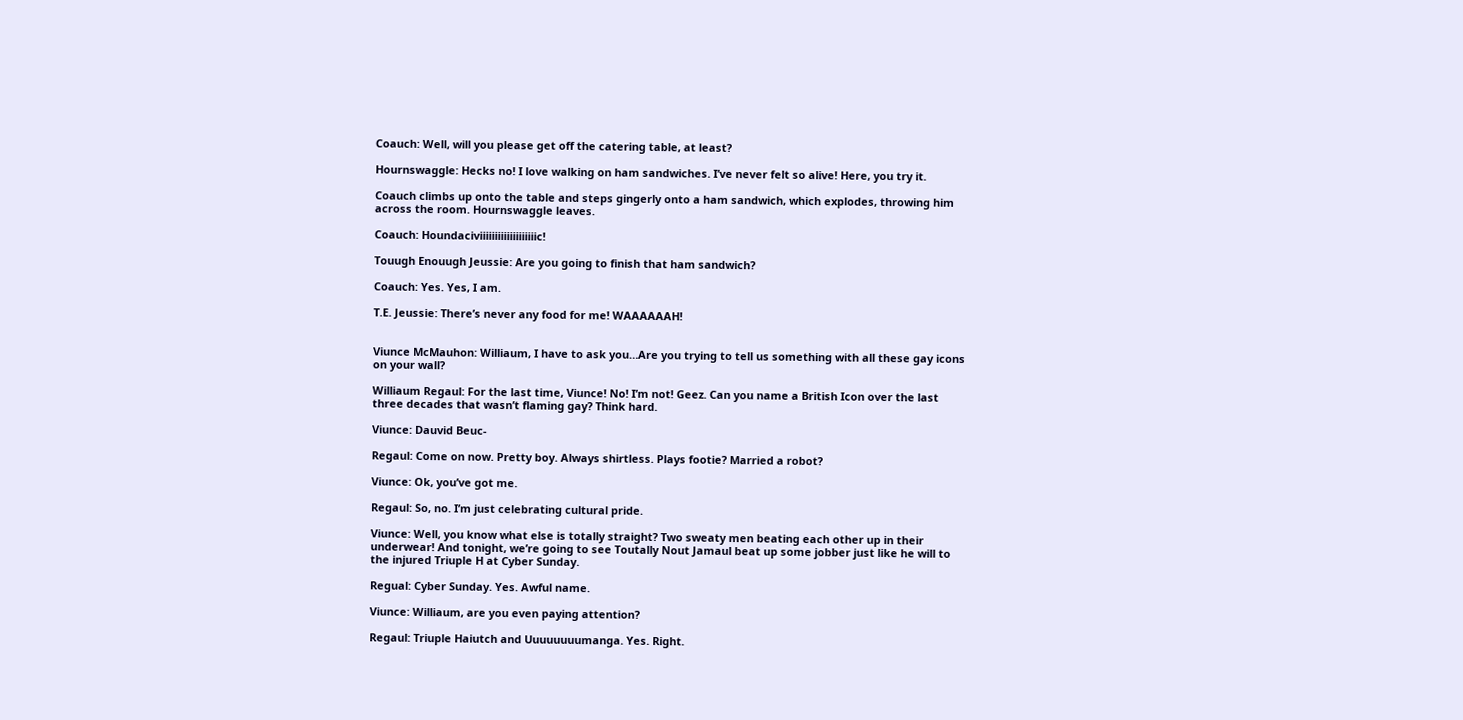Coauch: Well, will you please get off the catering table, at least?

Hournswaggle: Hecks no! I love walking on ham sandwiches. I’ve never felt so alive! Here, you try it.

Coauch climbs up onto the table and steps gingerly onto a ham sandwich, which explodes, throwing him across the room. Hournswaggle leaves.

Coauch: Houndaciviiiiiiiiiiiiiiiiiiic!

Touugh Enouugh Jeussie: Are you going to finish that ham sandwich?

Coauch: Yes. Yes, I am.

T.E. Jeussie: There’s never any food for me! WAAAAAAH!


Viunce McMauhon: Williaum, I have to ask you…Are you trying to tell us something with all these gay icons on your wall?

Williaum Regaul: For the last time, Viunce! No! I’m not! Geez. Can you name a British Icon over the last three decades that wasn’t flaming gay? Think hard.

Viunce: Dauvid Beuc-

Regaul: Come on now. Pretty boy. Always shirtless. Plays footie? Married a robot?

Viunce: Ok, you’ve got me.

Regaul: So, no. I’m just celebrating cultural pride.

Viunce: Well, you know what else is totally straight? Two sweaty men beating each other up in their underwear! And tonight, we’re going to see Toutally Nout Jamaul beat up some jobber just like he will to the injured Triuple H at Cyber Sunday.

Regual: Cyber Sunday. Yes. Awful name.

Viunce: Williaum, are you even paying attention?

Regaul: Triuple Haiutch and Uuuuuuuumanga. Yes. Right.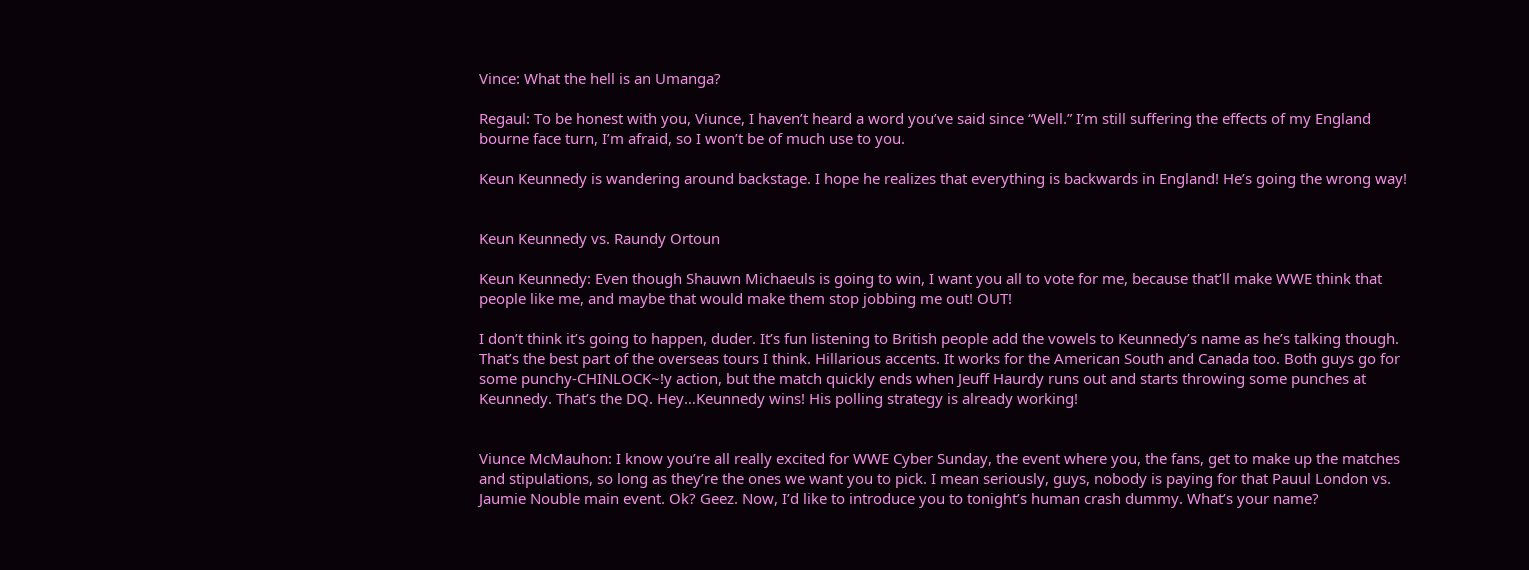Vince: What the hell is an Umanga?

Regaul: To be honest with you, Viunce, I haven’t heard a word you’ve said since “Well.” I’m still suffering the effects of my England bourne face turn, I’m afraid, so I won’t be of much use to you.

Keun Keunnedy is wandering around backstage. I hope he realizes that everything is backwards in England! He’s going the wrong way!


Keun Keunnedy vs. Raundy Ortoun

Keun Keunnedy: Even though Shauwn Michaeuls is going to win, I want you all to vote for me, because that’ll make WWE think that people like me, and maybe that would make them stop jobbing me out! OUT!

I don’t think it’s going to happen, duder. It’s fun listening to British people add the vowels to Keunnedy’s name as he’s talking though. That’s the best part of the overseas tours I think. Hillarious accents. It works for the American South and Canada too. Both guys go for some punchy-CHINLOCK~!y action, but the match quickly ends when Jeuff Haurdy runs out and starts throwing some punches at Keunnedy. That’s the DQ. Hey…Keunnedy wins! His polling strategy is already working!


Viunce McMauhon: I know you’re all really excited for WWE Cyber Sunday, the event where you, the fans, get to make up the matches and stipulations, so long as they’re the ones we want you to pick. I mean seriously, guys, nobody is paying for that Pauul London vs. Jaumie Nouble main event. Ok? Geez. Now, I’d like to introduce you to tonight’s human crash dummy. What’s your name?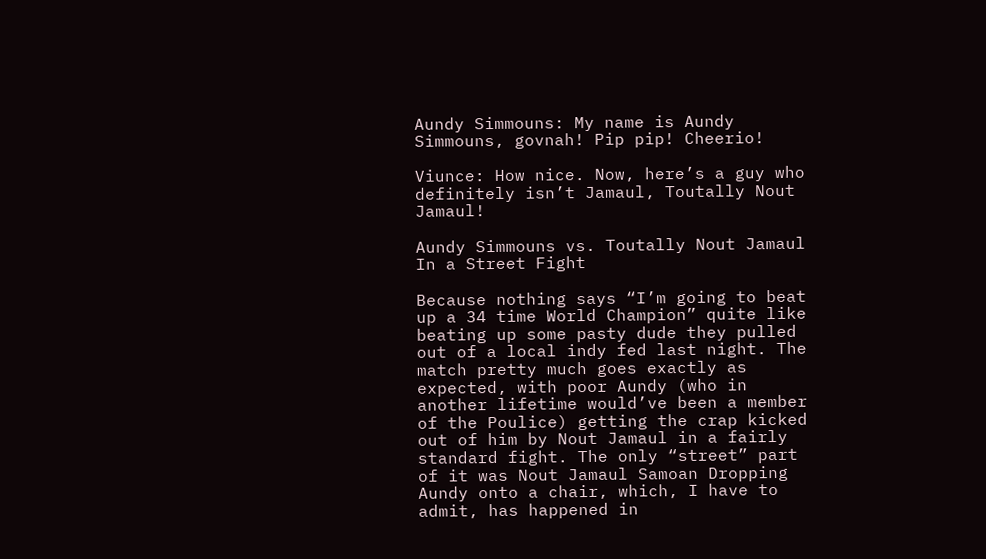Aundy Simmouns: My name is Aundy Simmouns, govnah! Pip pip! Cheerio!

Viunce: How nice. Now, here’s a guy who definitely isn’t Jamaul, Toutally Nout Jamaul!

Aundy Simmouns vs. Toutally Nout Jamaul
In a Street Fight

Because nothing says “I’m going to beat up a 34 time World Champion” quite like beating up some pasty dude they pulled out of a local indy fed last night. The match pretty much goes exactly as expected, with poor Aundy (who in another lifetime would’ve been a member of the Poulice) getting the crap kicked out of him by Nout Jamaul in a fairly standard fight. The only “street” part of it was Nout Jamaul Samoan Dropping Aundy onto a chair, which, I have to admit, has happened in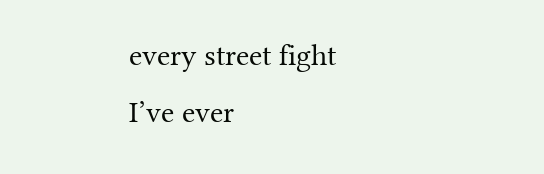every street fight I’ve ever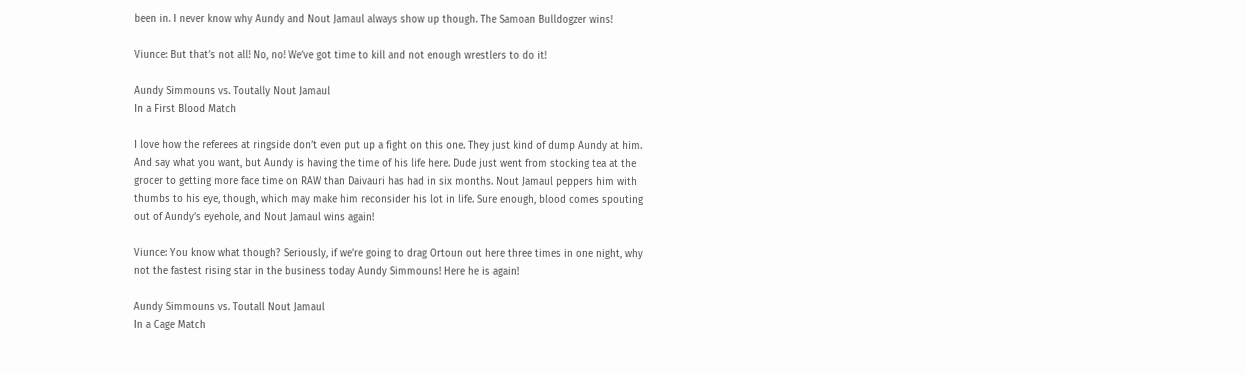been in. I never know why Aundy and Nout Jamaul always show up though. The Samoan Bulldogzer wins!

Viunce: But that’s not all! No, no! We’ve got time to kill and not enough wrestlers to do it!

Aundy Simmouns vs. Toutally Nout Jamaul
In a First Blood Match

I love how the referees at ringside don’t even put up a fight on this one. They just kind of dump Aundy at him. And say what you want, but Aundy is having the time of his life here. Dude just went from stocking tea at the grocer to getting more face time on RAW than Daivauri has had in six months. Nout Jamaul peppers him with thumbs to his eye, though, which may make him reconsider his lot in life. Sure enough, blood comes spouting out of Aundy’s eyehole, and Nout Jamaul wins again!

Viunce: You know what though? Seriously, if we’re going to drag Ortoun out here three times in one night, why not the fastest rising star in the business today Aundy Simmouns! Here he is again!

Aundy Simmouns vs. Toutall Nout Jamaul
In a Cage Match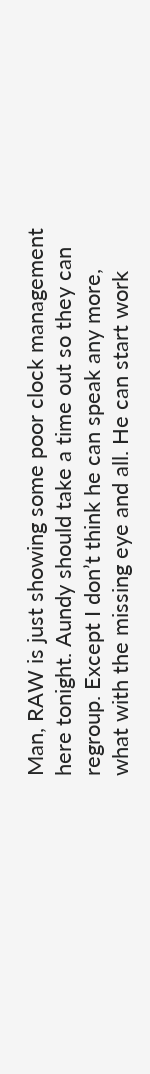Man, RAW is just showing some poor clock management here tonight. Aundy should take a time out so they can regroup. Except I don’t think he can speak any more, what with the missing eye and all. He can start work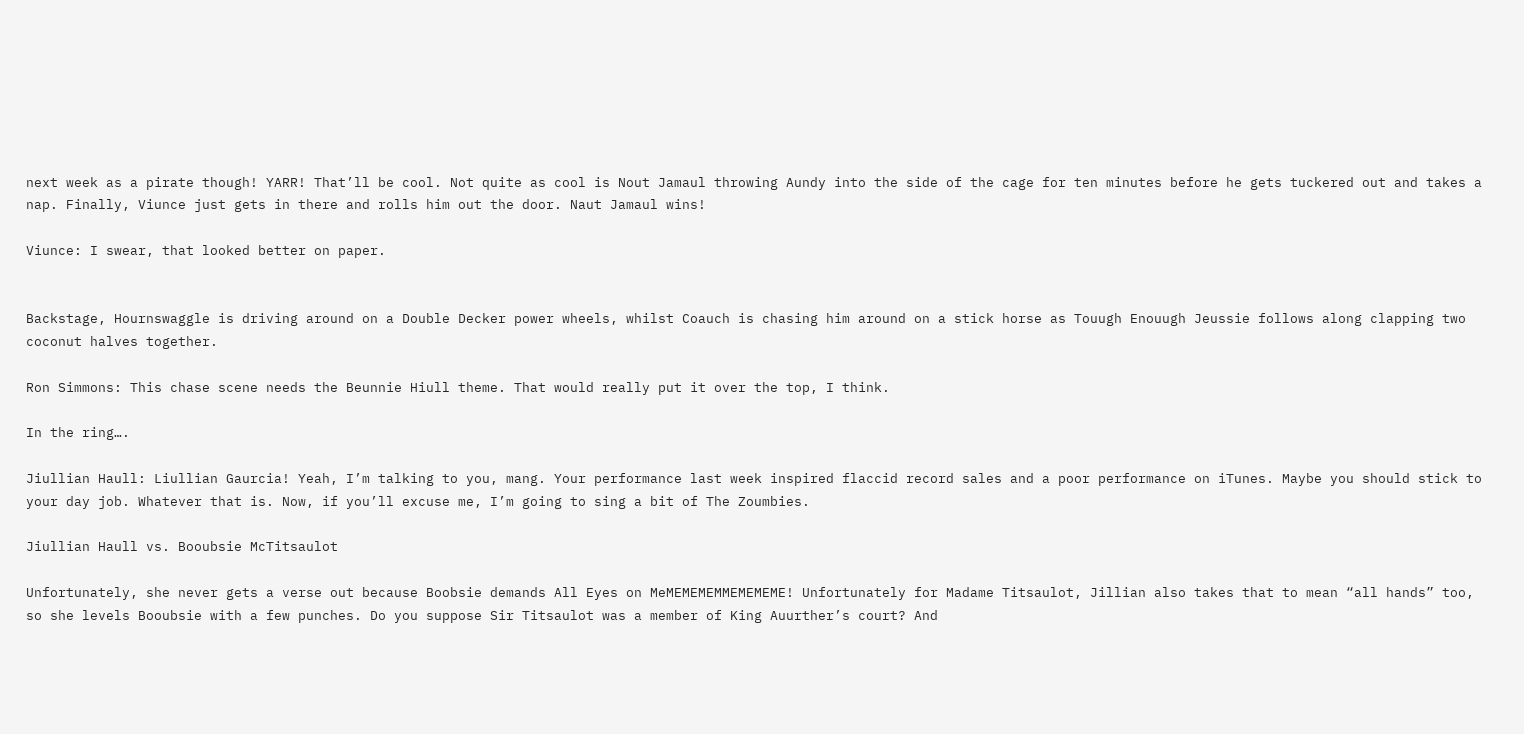next week as a pirate though! YARR! That’ll be cool. Not quite as cool is Nout Jamaul throwing Aundy into the side of the cage for ten minutes before he gets tuckered out and takes a nap. Finally, Viunce just gets in there and rolls him out the door. Naut Jamaul wins!

Viunce: I swear, that looked better on paper.


Backstage, Hournswaggle is driving around on a Double Decker power wheels, whilst Coauch is chasing him around on a stick horse as Touugh Enouugh Jeussie follows along clapping two coconut halves together.

Ron Simmons: This chase scene needs the Beunnie Hiull theme. That would really put it over the top, I think.

In the ring….

Jiullian Haull: Liullian Gaurcia! Yeah, I’m talking to you, mang. Your performance last week inspired flaccid record sales and a poor performance on iTunes. Maybe you should stick to your day job. Whatever that is. Now, if you’ll excuse me, I’m going to sing a bit of The Zoumbies.

Jiullian Haull vs. Booubsie McTitsaulot

Unfortunately, she never gets a verse out because Boobsie demands All Eyes on MeMEMEMEMMEMEMEME! Unfortunately for Madame Titsaulot, Jillian also takes that to mean “all hands” too, so she levels Booubsie with a few punches. Do you suppose Sir Titsaulot was a member of King Auurther’s court? And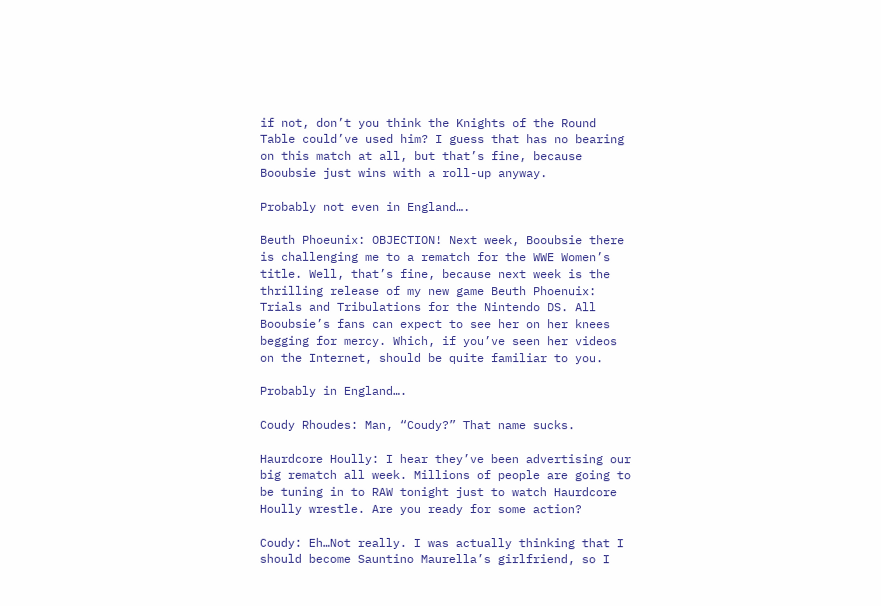if not, don’t you think the Knights of the Round Table could’ve used him? I guess that has no bearing on this match at all, but that’s fine, because Booubsie just wins with a roll-up anyway.

Probably not even in England….

Beuth Phoeunix: OBJECTION! Next week, Booubsie there is challenging me to a rematch for the WWE Women’s title. Well, that’s fine, because next week is the thrilling release of my new game Beuth Phoenuix: Trials and Tribulations for the Nintendo DS. All Booubsie’s fans can expect to see her on her knees begging for mercy. Which, if you’ve seen her videos on the Internet, should be quite familiar to you.

Probably in England….

Coudy Rhoudes: Man, “Coudy?” That name sucks.

Haurdcore Hoully: I hear they’ve been advertising our big rematch all week. Millions of people are going to be tuning in to RAW tonight just to watch Haurdcore Hoully wrestle. Are you ready for some action?

Coudy: Eh…Not really. I was actually thinking that I should become Sauntino Maurella’s girlfriend, so I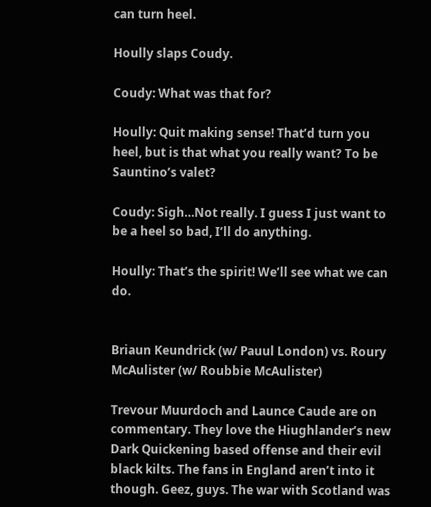can turn heel.

Hoully slaps Coudy.

Coudy: What was that for?

Hoully: Quit making sense! That’d turn you heel, but is that what you really want? To be Sauntino’s valet?

Coudy: Sigh…Not really. I guess I just want to be a heel so bad, I’ll do anything.

Hoully: That’s the spirit! We’ll see what we can do.


Briaun Keundrick (w/ Pauul London) vs. Roury McAulister (w/ Roubbie McAulister)

Trevour Muurdoch and Launce Caude are on commentary. They love the Hiughlander’s new Dark Quickening based offense and their evil black kilts. The fans in England aren’t into it though. Geez, guys. The war with Scotland was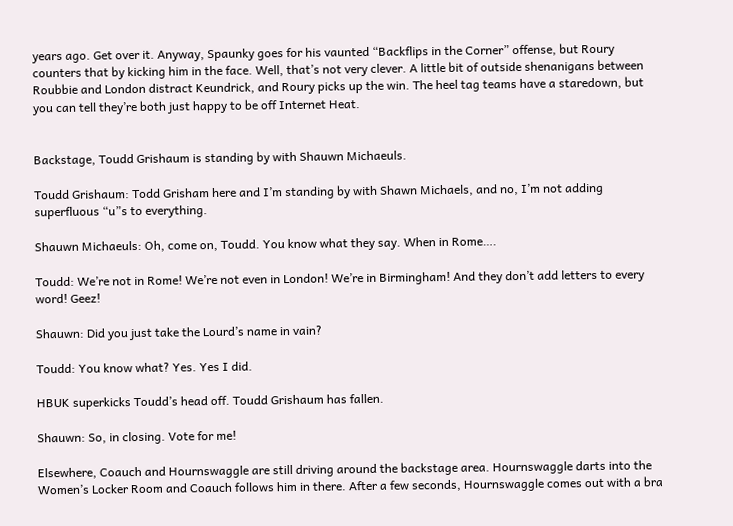years ago. Get over it. Anyway, Spaunky goes for his vaunted “Backflips in the Corner” offense, but Roury counters that by kicking him in the face. Well, that’s not very clever. A little bit of outside shenanigans between Roubbie and London distract Keundrick, and Roury picks up the win. The heel tag teams have a staredown, but you can tell they’re both just happy to be off Internet Heat.


Backstage, Toudd Grishaum is standing by with Shauwn Michaeuls.

Toudd Grishaum: Todd Grisham here and I’m standing by with Shawn Michaels, and no, I’m not adding superfluous “u”s to everything.

Shauwn Michaeuls: Oh, come on, Toudd. You know what they say. When in Rome….

Toudd: We’re not in Rome! We’re not even in London! We’re in Birmingham! And they don’t add letters to every word! Geez!

Shauwn: Did you just take the Lourd’s name in vain?

Toudd: You know what? Yes. Yes I did.

HBUK superkicks Toudd’s head off. Toudd Grishaum has fallen.

Shauwn: So, in closing. Vote for me!

Elsewhere, Coauch and Hournswaggle are still driving around the backstage area. Hournswaggle darts into the Women’s Locker Room and Coauch follows him in there. After a few seconds, Hournswaggle comes out with a bra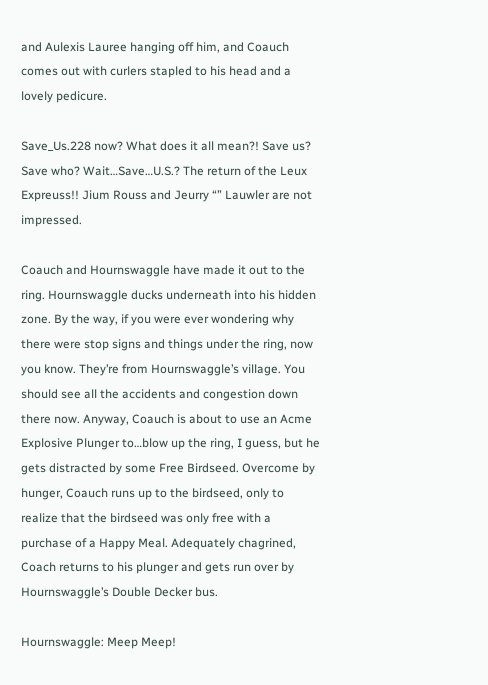and Aulexis Lauree hanging off him, and Coauch comes out with curlers stapled to his head and a lovely pedicure.

Save_Us.228 now? What does it all mean?! Save us? Save who? Wait…Save…U.S.? The return of the Leux Expreuss!! Jium Rouss and Jeurry “” Lauwler are not impressed.

Coauch and Hournswaggle have made it out to the ring. Hournswaggle ducks underneath into his hidden zone. By the way, if you were ever wondering why there were stop signs and things under the ring, now you know. They’re from Hournswaggle’s village. You should see all the accidents and congestion down there now. Anyway, Coauch is about to use an Acme Explosive Plunger to…blow up the ring, I guess, but he gets distracted by some Free Birdseed. Overcome by hunger, Coauch runs up to the birdseed, only to realize that the birdseed was only free with a purchase of a Happy Meal. Adequately chagrined, Coach returns to his plunger and gets run over by Hournswaggle’s Double Decker bus.

Hournswaggle: Meep Meep!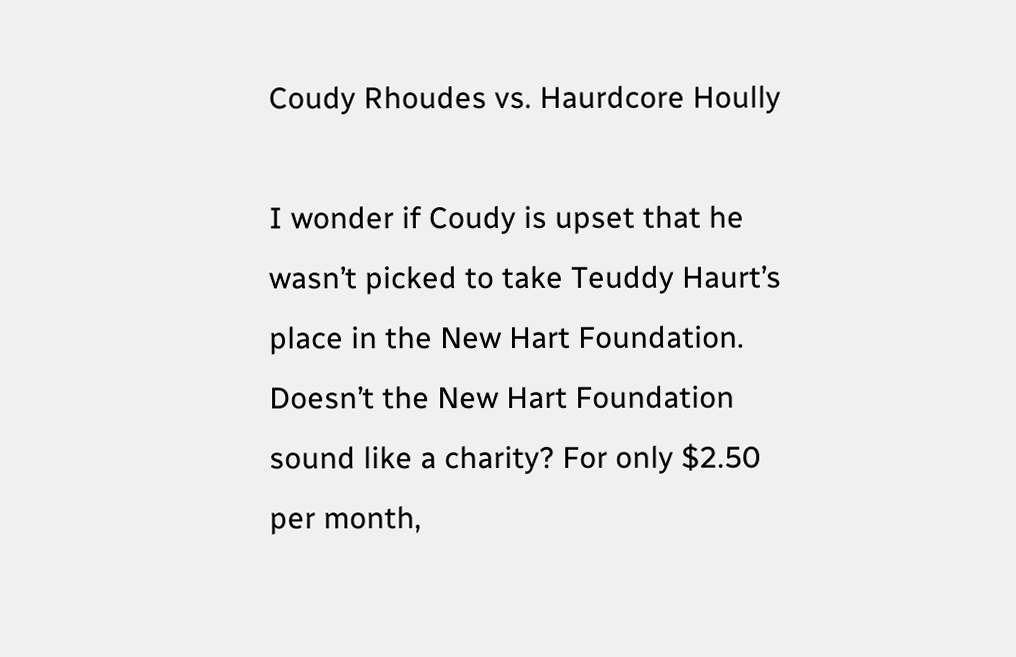Coudy Rhoudes vs. Haurdcore Hoully

I wonder if Coudy is upset that he wasn’t picked to take Teuddy Haurt’s place in the New Hart Foundation. Doesn’t the New Hart Foundation sound like a charity? For only $2.50 per month,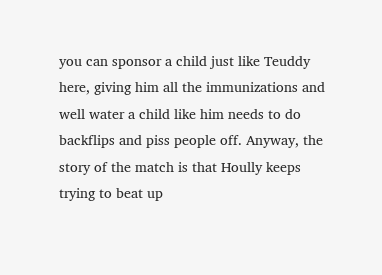you can sponsor a child just like Teuddy here, giving him all the immunizations and well water a child like him needs to do backflips and piss people off. Anyway, the story of the match is that Hoully keeps trying to beat up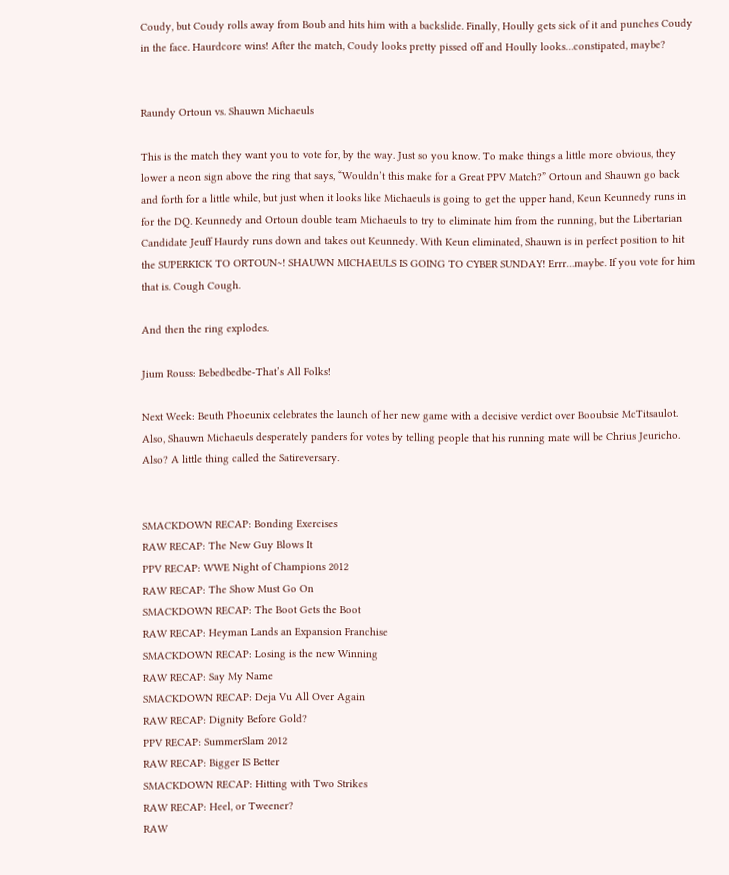Coudy, but Coudy rolls away from Boub and hits him with a backslide. Finally, Hoully gets sick of it and punches Coudy in the face. Haurdcore wins! After the match, Coudy looks pretty pissed off and Hoully looks…constipated, maybe?


Raundy Ortoun vs. Shauwn Michaeuls

This is the match they want you to vote for, by the way. Just so you know. To make things a little more obvious, they lower a neon sign above the ring that says, “Wouldn’t this make for a Great PPV Match?” Ortoun and Shauwn go back and forth for a little while, but just when it looks like Michaeuls is going to get the upper hand, Keun Keunnedy runs in for the DQ. Keunnedy and Ortoun double team Michaeuls to try to eliminate him from the running, but the Libertarian Candidate Jeuff Haurdy runs down and takes out Keunnedy. With Keun eliminated, Shauwn is in perfect position to hit the SUPERKICK TO ORTOUN~! SHAUWN MICHAEULS IS GOING TO CYBER SUNDAY! Errr…maybe. If you vote for him that is. Cough Cough.

And then the ring explodes.

Jium Rouss: Bebedbedbe-That’s All Folks!

Next Week: Beuth Phoeunix celebrates the launch of her new game with a decisive verdict over Booubsie McTitsaulot. Also, Shauwn Michaeuls desperately panders for votes by telling people that his running mate will be Chrius Jeuricho. Also? A little thing called the Satireversary.


SMACKDOWN RECAP: Bonding Exercises
RAW RECAP: The New Guy Blows It
PPV RECAP: WWE Night of Champions 2012
RAW RECAP: The Show Must Go On
SMACKDOWN RECAP: The Boot Gets the Boot
RAW RECAP: Heyman Lands an Expansion Franchise
SMACKDOWN RECAP: Losing is the new Winning
RAW RECAP: Say My Name
SMACKDOWN RECAP: Deja Vu All Over Again
RAW RECAP: Dignity Before Gold?
PPV RECAP: SummerSlam 2012
RAW RECAP: Bigger IS Better
SMACKDOWN RECAP: Hitting with Two Strikes
RAW RECAP: Heel, or Tweener?
RAW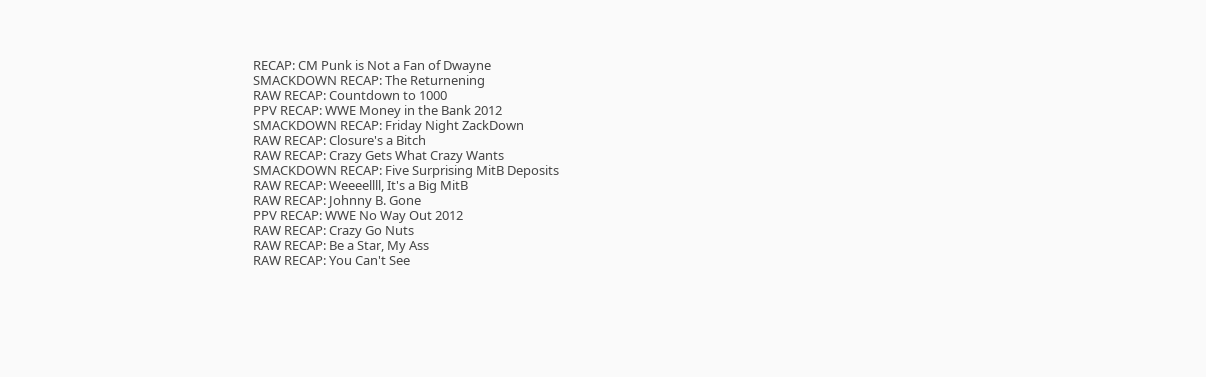RECAP: CM Punk is Not a Fan of Dwayne
SMACKDOWN RECAP: The Returnening
RAW RECAP: Countdown to 1000
PPV RECAP: WWE Money in the Bank 2012
SMACKDOWN RECAP: Friday Night ZackDown
RAW RECAP: Closure's a Bitch
RAW RECAP: Crazy Gets What Crazy Wants
SMACKDOWN RECAP: Five Surprising MitB Deposits
RAW RECAP: Weeeellll, It's a Big MitB
RAW RECAP: Johnny B. Gone
PPV RECAP: WWE No Way Out 2012
RAW RECAP: Crazy Go Nuts
RAW RECAP: Be a Star, My Ass
RAW RECAP: You Can't See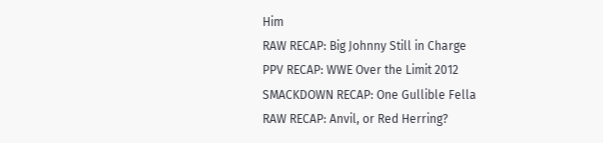Him
RAW RECAP: Big Johnny Still in Charge
PPV RECAP: WWE Over the Limit 2012
SMACKDOWN RECAP: One Gullible Fella
RAW RECAP: Anvil, or Red Herring?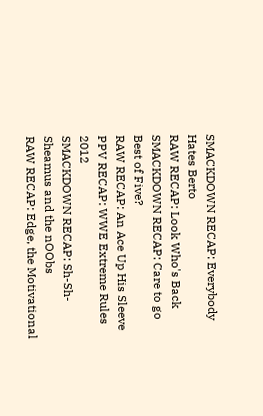SMACKDOWN RECAP: Everybody Hates Berto
RAW RECAP: Look Who's Back
SMACKDOWN RECAP: Care to go Best of Five?
RAW RECAP: An Ace Up His Sleeve
PPV RECAP: WWE Extreme Rules 2012
SMACKDOWN RECAP: Sh-Sh-Sheamus and the nOObs
RAW RECAP: Edge, the Motivational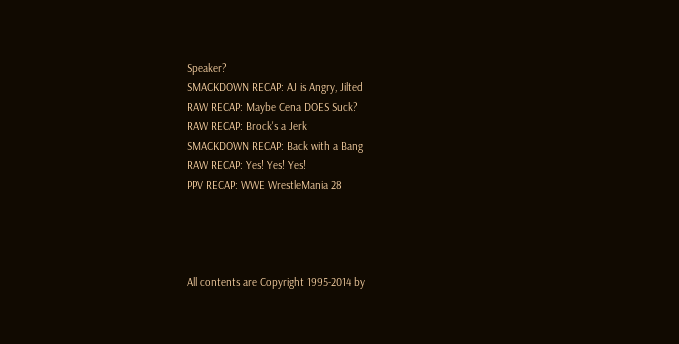Speaker?
SMACKDOWN RECAP: AJ is Angry, Jilted
RAW RECAP: Maybe Cena DOES Suck?
RAW RECAP: Brock's a Jerk
SMACKDOWN RECAP: Back with a Bang
RAW RECAP: Yes! Yes! Yes!
PPV RECAP: WWE WrestleMania 28




All contents are Copyright 1995-2014 by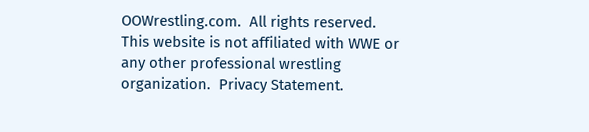OOWrestling.com.  All rights reserved.
This website is not affiliated with WWE or any other professional wrestling organization.  Privacy Statement.